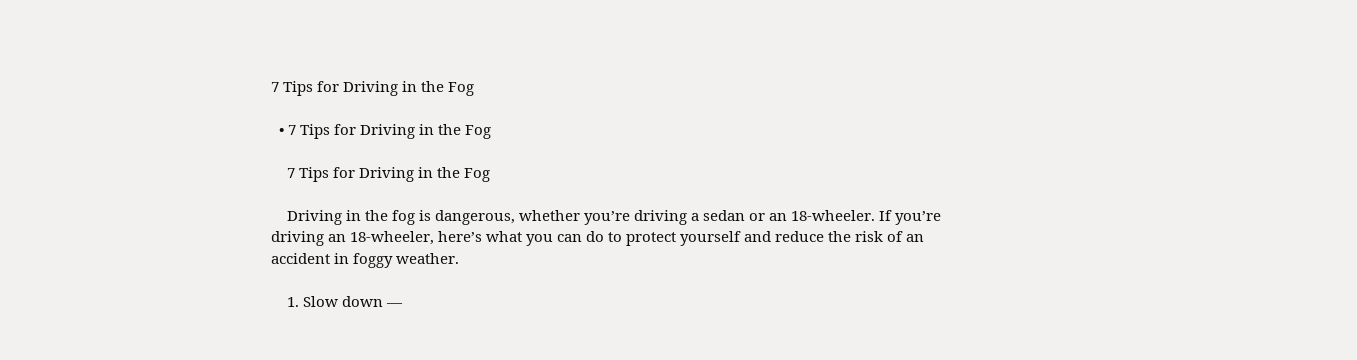7 Tips for Driving in the Fog

  • 7 Tips for Driving in the Fog

    7 Tips for Driving in the Fog

    Driving in the fog is dangerous, whether you’re driving a sedan or an 18-wheeler. If you’re driving an 18-wheeler, here’s what you can do to protect yourself and reduce the risk of an accident in foggy weather.

    1. Slow down —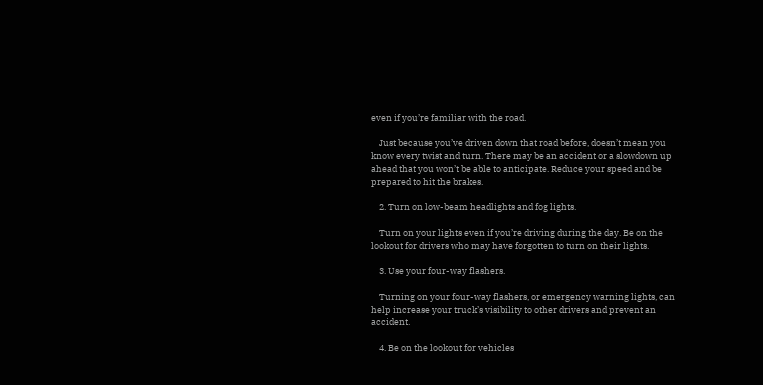even if you’re familiar with the road.

    Just because you’ve driven down that road before, doesn’t mean you know every twist and turn. There may be an accident or a slowdown up ahead that you won’t be able to anticipate. Reduce your speed and be prepared to hit the brakes.

    2. Turn on low-beam headlights and fog lights.

    Turn on your lights even if you’re driving during the day. Be on the lookout for drivers who may have forgotten to turn on their lights.

    3. Use your four-way flashers.

    Turning on your four-way flashers, or emergency warning lights, can help increase your truck’s visibility to other drivers and prevent an accident.

    4. Be on the lookout for vehicles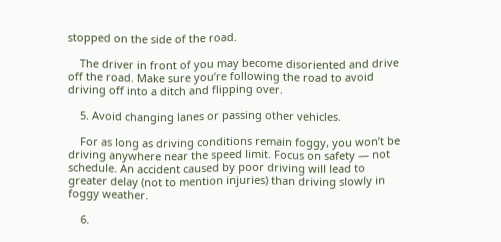stopped on the side of the road.

    The driver in front of you may become disoriented and drive off the road. Make sure you’re following the road to avoid driving off into a ditch and flipping over.

    5. Avoid changing lanes or passing other vehicles.

    For as long as driving conditions remain foggy, you won’t be driving anywhere near the speed limit. Focus on safety — not schedule. An accident caused by poor driving will lead to greater delay (not to mention injuries) than driving slowly in foggy weather.

    6.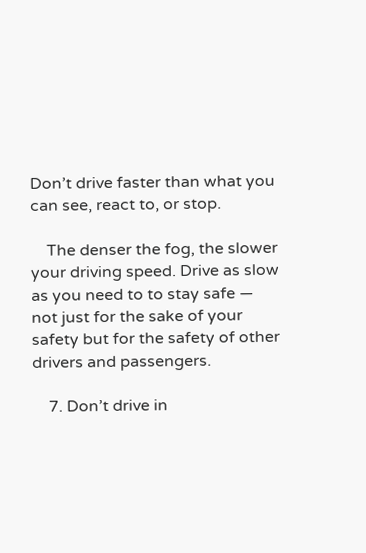Don’t drive faster than what you can see, react to, or stop.

    The denser the fog, the slower your driving speed. Drive as slow as you need to to stay safe — not just for the sake of your safety but for the safety of other drivers and passengers.

    7. Don’t drive in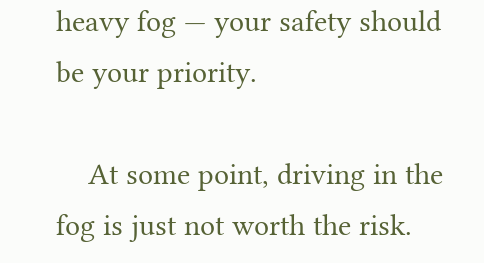heavy fog — your safety should be your priority.

    At some point, driving in the fog is just not worth the risk.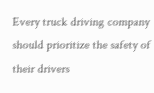Every truck driving company should prioritize the safety of their drivers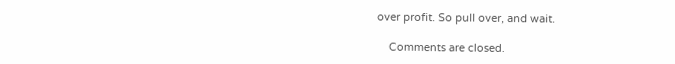over profit. So pull over, and wait.

    Comments are closed.